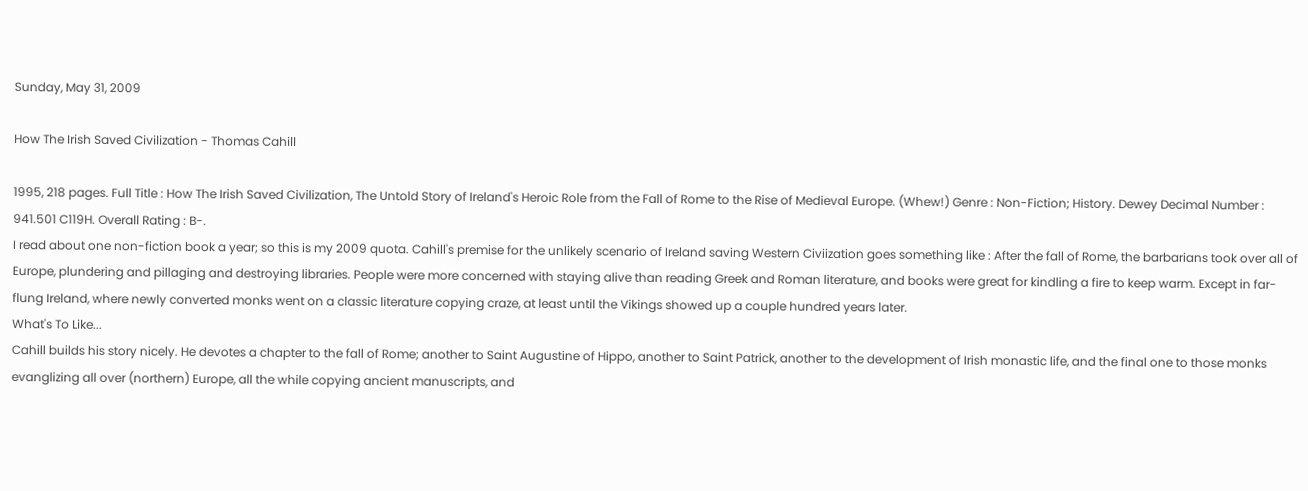Sunday, May 31, 2009

How The Irish Saved Civilization - Thomas Cahill

1995, 218 pages. Full Title : How The Irish Saved Civilization, The Untold Story of Ireland's Heroic Role from the Fall of Rome to the Rise of Medieval Europe. (Whew!) Genre : Non-Fiction; History. Dewey Decimal Number : 941.501 C119H. Overall Rating : B-.
I read about one non-fiction book a year; so this is my 2009 quota. Cahill's premise for the unlikely scenario of Ireland saving Western Civiization goes something like : After the fall of Rome, the barbarians took over all of Europe, plundering and pillaging and destroying libraries. People were more concerned with staying alive than reading Greek and Roman literature, and books were great for kindling a fire to keep warm. Except in far-flung Ireland, where newly converted monks went on a classic literature copying craze, at least until the Vikings showed up a couple hundred years later.
What's To Like...
Cahill builds his story nicely. He devotes a chapter to the fall of Rome; another to Saint Augustine of Hippo, another to Saint Patrick, another to the development of Irish monastic life, and the final one to those monks evanglizing all over (northern) Europe, all the while copying ancient manuscripts, and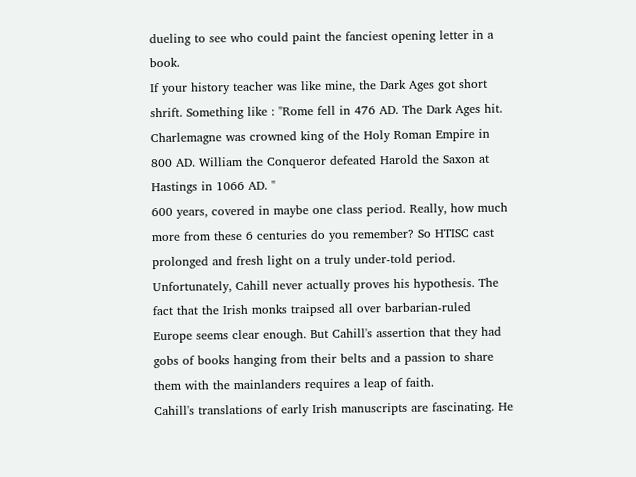dueling to see who could paint the fanciest opening letter in a book.
If your history teacher was like mine, the Dark Ages got short shrift. Something like : "Rome fell in 476 AD. The Dark Ages hit. Charlemagne was crowned king of the Holy Roman Empire in 800 AD. William the Conqueror defeated Harold the Saxon at Hastings in 1066 AD. "
600 years, covered in maybe one class period. Really, how much more from these 6 centuries do you remember? So HTISC cast prolonged and fresh light on a truly under-told period.
Unfortunately, Cahill never actually proves his hypothesis. The fact that the Irish monks traipsed all over barbarian-ruled Europe seems clear enough. But Cahill's assertion that they had gobs of books hanging from their belts and a passion to share them with the mainlanders requires a leap of faith.
Cahill's translations of early Irish manuscripts are fascinating. He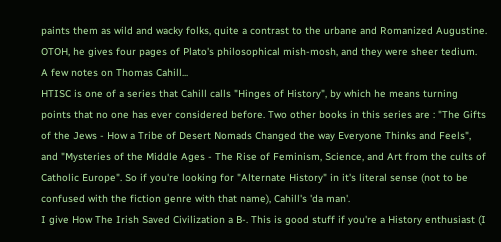paints them as wild and wacky folks, quite a contrast to the urbane and Romanized Augustine. OTOH, he gives four pages of Plato's philosophical mish-mosh, and they were sheer tedium.
A few notes on Thomas Cahill...
HTISC is one of a series that Cahill calls "Hinges of History", by which he means turning points that no one has ever considered before. Two other books in this series are : "The Gifts of the Jews - How a Tribe of Desert Nomads Changed the way Everyone Thinks and Feels", and "Mysteries of the Middle Ages - The Rise of Feminism, Science, and Art from the cults of Catholic Europe". So if you're looking for "Alternate History" in it's literal sense (not to be confused with the fiction genre with that name), Cahill's 'da man'.
I give How The Irish Saved Civilization a B-. This is good stuff if you're a History enthusiast (I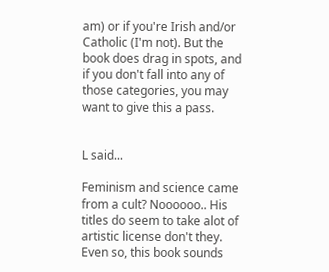am) or if you're Irish and/or Catholic (I'm not). But the book does drag in spots, and if you don't fall into any of those categories, you may want to give this a pass.


L said...

Feminism and science came from a cult? Noooooo.. His titles do seem to take alot of artistic license don't they. Even so, this book sounds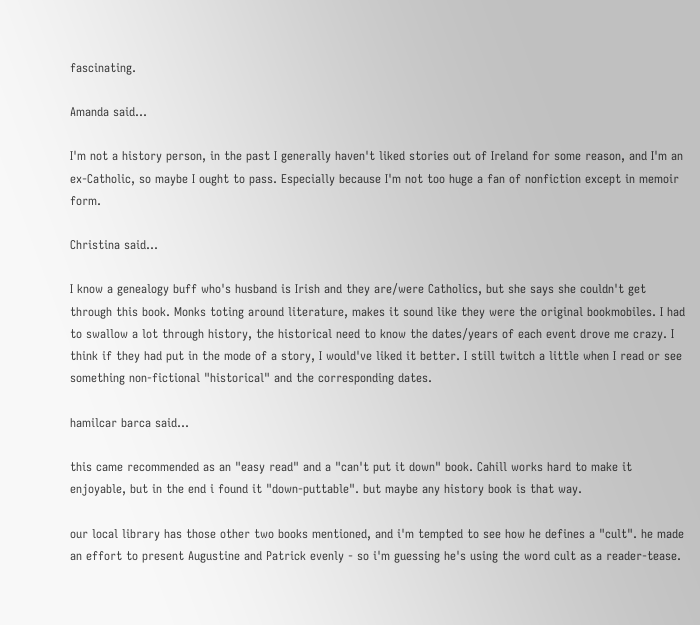fascinating.

Amanda said...

I'm not a history person, in the past I generally haven't liked stories out of Ireland for some reason, and I'm an ex-Catholic, so maybe I ought to pass. Especially because I'm not too huge a fan of nonfiction except in memoir form.

Christina said...

I know a genealogy buff who's husband is Irish and they are/were Catholics, but she says she couldn't get through this book. Monks toting around literature, makes it sound like they were the original bookmobiles. I had to swallow a lot through history, the historical need to know the dates/years of each event drove me crazy. I think if they had put in the mode of a story, I would've liked it better. I still twitch a little when I read or see something non-fictional "historical" and the corresponding dates.

hamilcar barca said...

this came recommended as an "easy read" and a "can't put it down" book. Cahill works hard to make it enjoyable, but in the end i found it "down-puttable". but maybe any history book is that way.

our local library has those other two books mentioned, and i'm tempted to see how he defines a "cult". he made an effort to present Augustine and Patrick evenly - so i'm guessing he's using the word cult as a reader-tease.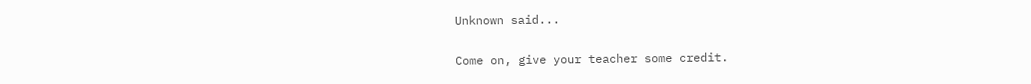Unknown said...

Come on, give your teacher some credit.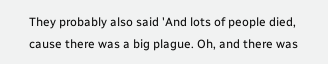They probably also said 'And lots of people died, cause there was a big plague. Oh, and there was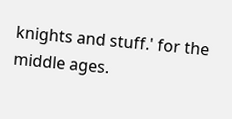knights and stuff.' for the middle ages.